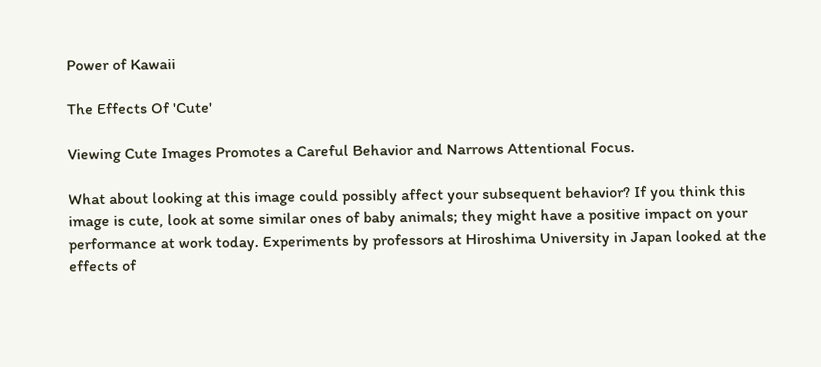Power of Kawaii

The Effects Of 'Cute'

Viewing Cute Images Promotes a Careful Behavior and Narrows Attentional Focus.

What about looking at this image could possibly affect your subsequent behavior? If you think this image is cute, look at some similar ones of baby animals; they might have a positive impact on your performance at work today. Experiments by professors at Hiroshima University in Japan looked at the effects of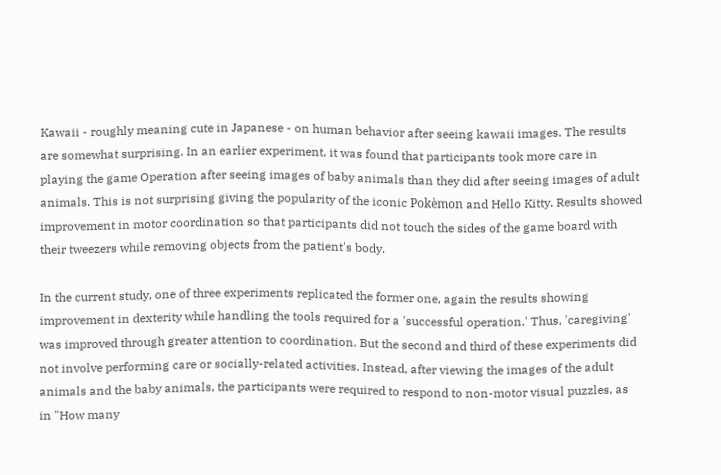Kawaii - roughly meaning cute in Japanese - on human behavior after seeing kawaii images. The results are somewhat surprising. In an earlier experiment, it was found that participants took more care in playing the game Operation after seeing images of baby animals than they did after seeing images of adult animals. This is not surprising giving the popularity of the iconic Pokèmon and Hello Kitty. Results showed improvement in motor coordination so that participants did not touch the sides of the game board with their tweezers while removing objects from the patient's body.

In the current study, one of three experiments replicated the former one, again the results showing improvement in dexterity while handling the tools required for a 'successful operation.' Thus, 'caregiving' was improved through greater attention to coordination. But the second and third of these experiments did not involve performing care or socially-related activities. Instead, after viewing the images of the adult animals and the baby animals, the participants were required to respond to non-motor visual puzzles, as in "How many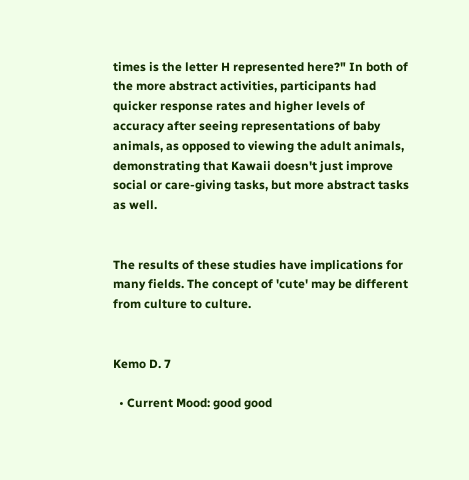times is the letter H represented here?" In both of the more abstract activities, participants had quicker response rates and higher levels of accuracy after seeing representations of baby animals, as opposed to viewing the adult animals, demonstrating that Kawaii doesn't just improve social or care-giving tasks, but more abstract tasks as well.


The results of these studies have implications for many fields. The concept of 'cute' may be different from culture to culture.


Kemo D. 7

  • Current Mood: good good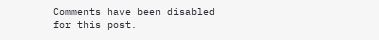Comments have been disabled for this post.